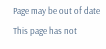Page may be out of date
This page has not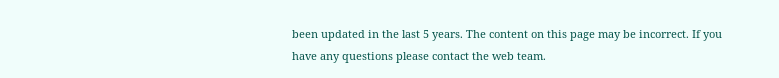been updated in the last 5 years. The content on this page may be incorrect. If you have any questions please contact the web team.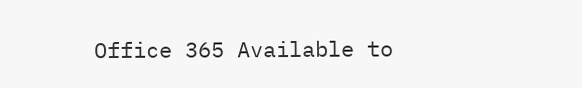Office 365 Available to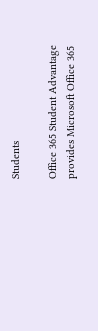Students

Office 365 Student Advantage provides Microsoft Office 365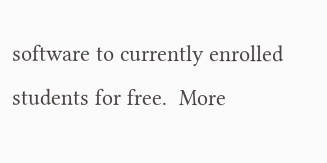software to currently enrolled students for free.  More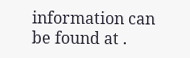information can be found at .